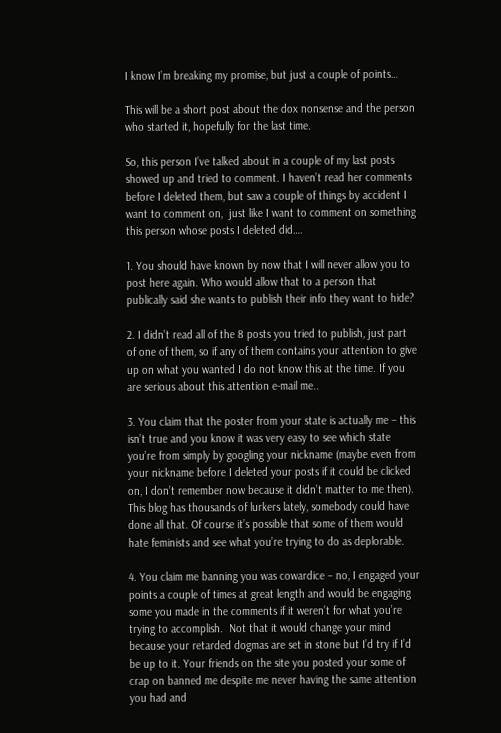I know I’m breaking my promise, but just a couple of points…

This will be a short post about the dox nonsense and the person who started it, hopefully for the last time.

So, this person I’ve talked about in a couple of my last posts showed up and tried to comment. I haven’t read her comments before I deleted them, but saw a couple of things by accident I want to comment on,  just like I want to comment on something this person whose posts I deleted did….

1. You should have known by now that I will never allow you to post here again. Who would allow that to a person that publically said she wants to publish their info they want to hide?

2. I didn’t read all of the 8 posts you tried to publish, just part of one of them, so if any of them contains your attention to give up on what you wanted I do not know this at the time. If you are serious about this attention e-mail me..

3. You claim that the poster from your state is actually me – this isn’t true and you know it was very easy to see which state you’re from simply by googling your nickname (maybe even from your nickname before I deleted your posts if it could be clicked on, I don’t remember now because it didn’t matter to me then). This blog has thousands of lurkers lately, somebody could have done all that. Of course it’s possible that some of them would hate feminists and see what you’re trying to do as deplorable.

4. You claim me banning you was cowardice – no, I engaged your points a couple of times at great length and would be engaging some you made in the comments if it weren’t for what you’re trying to accomplish.  Not that it would change your mind because your retarded dogmas are set in stone but I’d try if I’d be up to it. Your friends on the site you posted your some of crap on banned me despite me never having the same attention you had and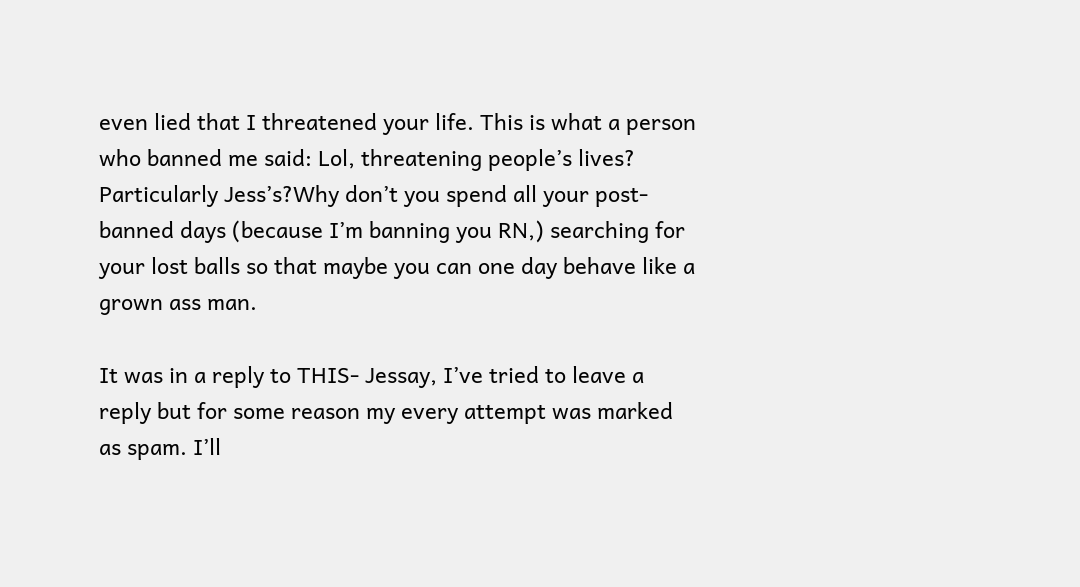even lied that I threatened your life. This is what a person who banned me said: Lol, threatening people’s lives? Particularly Jess’s?Why don’t you spend all your post-banned days (because I’m banning you RN,) searching for your lost balls so that maybe you can one day behave like a grown ass man.

It was in a reply to THIS- Jessay, I’ve tried to leave a reply but for some reason my every attempt was marked as spam. I’ll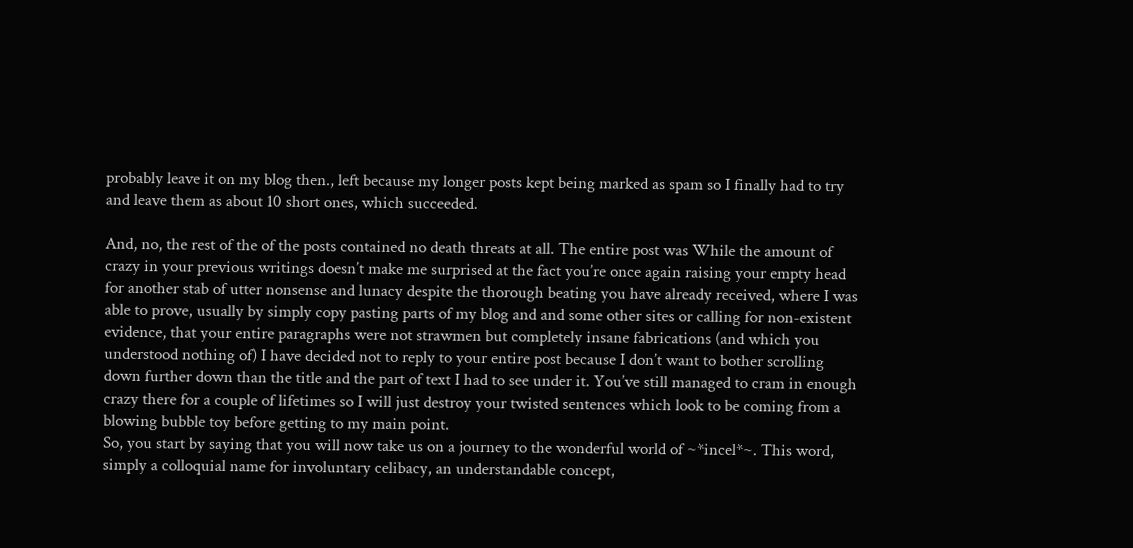probably leave it on my blog then., left because my longer posts kept being marked as spam so I finally had to try and leave them as about 10 short ones, which succeeded.

And, no, the rest of the of the posts contained no death threats at all. The entire post was While the amount of crazy in your previous writings doesn’t make me surprised at the fact you’re once again raising your empty head for another stab of utter nonsense and lunacy despite the thorough beating you have already received, where I was able to prove, usually by simply copy pasting parts of my blog and and some other sites or calling for non-existent evidence, that your entire paragraphs were not strawmen but completely insane fabrications (and which you understood nothing of) I have decided not to reply to your entire post because I don’t want to bother scrolling down further down than the title and the part of text I had to see under it. You’ve still managed to cram in enough crazy there for a couple of lifetimes so I will just destroy your twisted sentences which look to be coming from a blowing bubble toy before getting to my main point.
So, you start by saying that you will now take us on a journey to the wonderful world of ~*incel*~. This word, simply a colloquial name for involuntary celibacy, an understandable concept,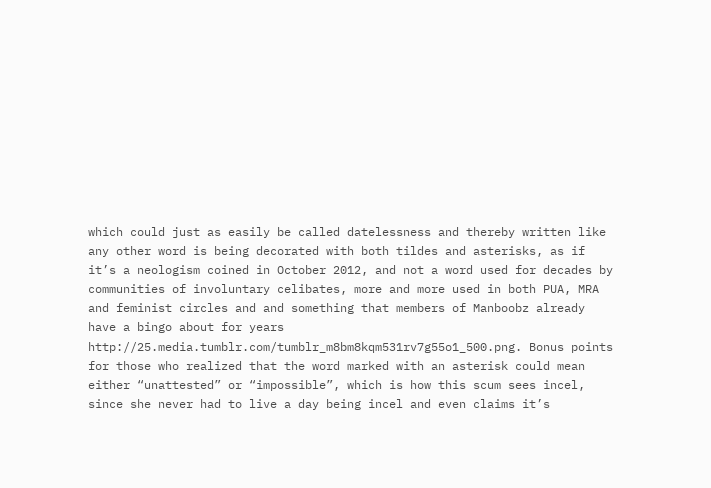which could just as easily be called datelessness and thereby written like any other word is being decorated with both tildes and asterisks, as if it’s a neologism coined in October 2012, and not a word used for decades by communities of involuntary celibates, more and more used in both PUA, MRA and feminist circles and and something that members of Manboobz already have a bingo about for years http://25.media.tumblr.com/tumblr_m8bm8kqm531rv7g55o1_500.png. Bonus points for those who realized that the word marked with an asterisk could mean either “unattested” or “impossible”, which is how this scum sees incel, since she never had to live a day being incel and even claims it’s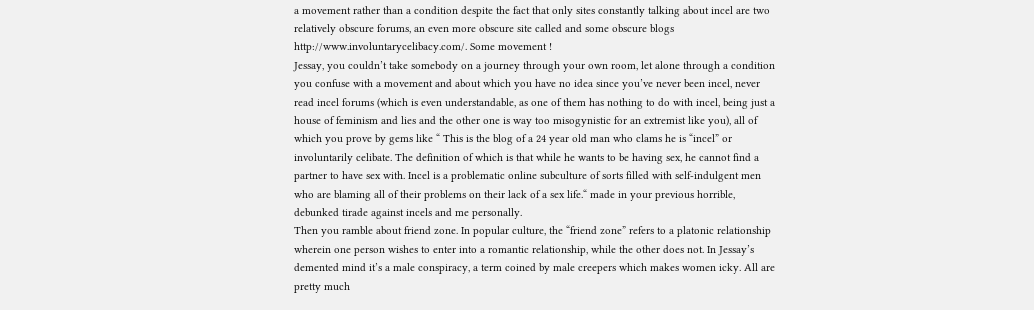a movement rather than a condition despite the fact that only sites constantly talking about incel are two relatively obscure forums, an even more obscure site called and some obscure blogs http://www.involuntarycelibacy.com/. Some movement !
Jessay, you couldn’t take somebody on a journey through your own room, let alone through a condition you confuse with a movement and about which you have no idea since you’ve never been incel, never read incel forums (which is even understandable, as one of them has nothing to do with incel, being just a house of feminism and lies and the other one is way too misogynistic for an extremist like you), all of which you prove by gems like “ This is the blog of a 24 year old man who clams he is “incel” or involuntarily celibate. The definition of which is that while he wants to be having sex, he cannot find a partner to have sex with. Incel is a problematic online subculture of sorts filled with self-indulgent men who are blaming all of their problems on their lack of a sex life.“ made in your previous horrible, debunked tirade against incels and me personally.
Then you ramble about friend zone. In popular culture, the “friend zone” refers to a platonic relationship wherein one person wishes to enter into a romantic relationship, while the other does not. In Jessay’s demented mind it’s a male conspiracy, a term coined by male creepers which makes women icky. All are pretty much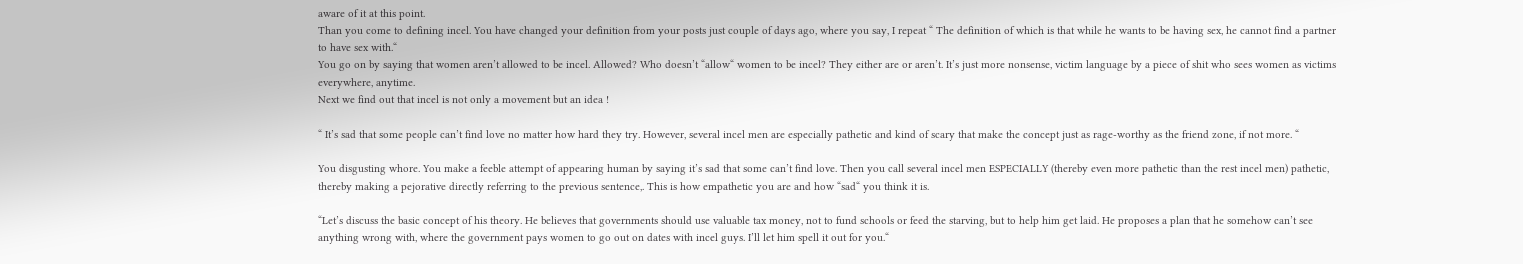aware of it at this point.
Than you come to defining incel. You have changed your definition from your posts just couple of days ago, where you say, I repeat “ The definition of which is that while he wants to be having sex, he cannot find a partner to have sex with.“
You go on by saying that women aren’t allowed to be incel. Allowed? Who doesn’t “allow“ women to be incel? They either are or aren’t. It’s just more nonsense, victim language by a piece of shit who sees women as victims everywhere, anytime.
Next we find out that incel is not only a movement but an idea !

“ It’s sad that some people can’t find love no matter how hard they try. However, several incel men are especially pathetic and kind of scary that make the concept just as rage-worthy as the friend zone, if not more. “

You disgusting whore. You make a feeble attempt of appearing human by saying it’s sad that some can’t find love. Then you call several incel men ESPECIALLY (thereby even more pathetic than the rest incel men) pathetic, thereby making a pejorative directly referring to the previous sentence,. This is how empathetic you are and how “sad“ you think it is.

“Let’s discuss the basic concept of his theory. He believes that governments should use valuable tax money, not to fund schools or feed the starving, but to help him get laid. He proposes a plan that he somehow can’t see anything wrong with, where the government pays women to go out on dates with incel guys. I’ll let him spell it out for you.“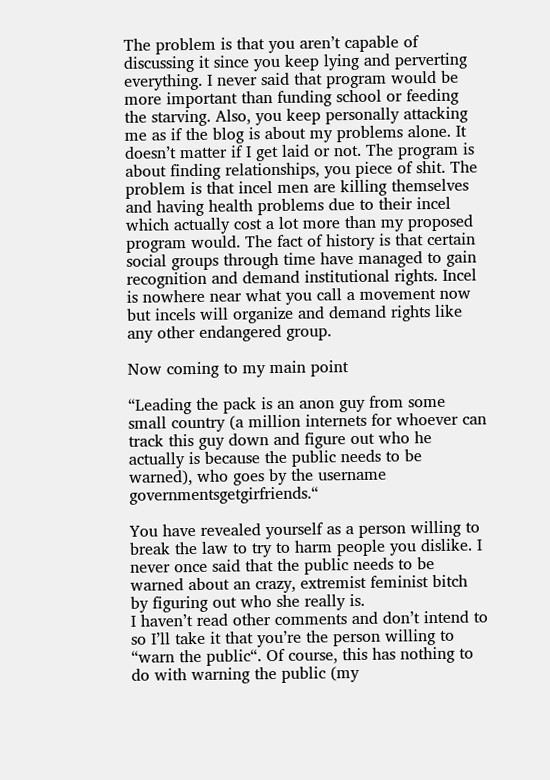The problem is that you aren’t capable of discussing it since you keep lying and perverting everything. I never said that program would be more important than funding school or feeding the starving. Also, you keep personally attacking me as if the blog is about my problems alone. It doesn’t matter if I get laid or not. The program is about finding relationships, you piece of shit. The problem is that incel men are killing themselves and having health problems due to their incel which actually cost a lot more than my proposed program would. The fact of history is that certain social groups through time have managed to gain recognition and demand institutional rights. Incel is nowhere near what you call a movement now but incels will organize and demand rights like any other endangered group.

Now coming to my main point

“Leading the pack is an anon guy from some small country (a million internets for whoever can track this guy down and figure out who he actually is because the public needs to be warned), who goes by the username governmentsgetgirfriends.“

You have revealed yourself as a person willing to break the law to try to harm people you dislike. I never once said that the public needs to be warned about an crazy, extremist feminist bitch by figuring out who she really is.
I haven’t read other comments and don’t intend to so I’ll take it that you’re the person willing to “warn the public“. Of course, this has nothing to do with warning the public (my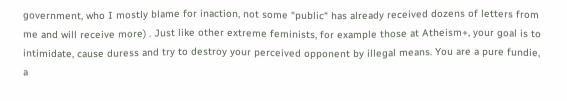government, who I mostly blame for inaction, not some “public“ has already received dozens of letters from me and will receive more) . Just like other extreme feminists, for example those at Atheism+, your goal is to intimidate, cause duress and try to destroy your perceived opponent by illegal means. You are a pure fundie, a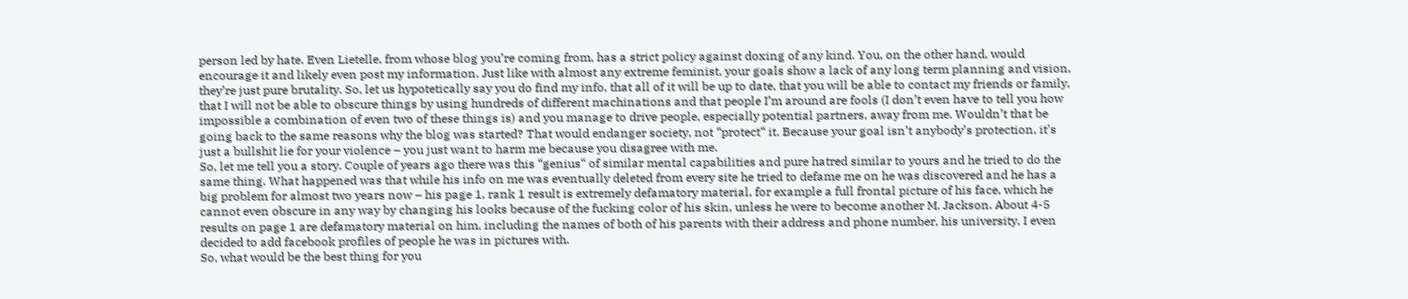person led by hate. Even Lietelle, from whose blog you’re coming from, has a strict policy against doxing of any kind. You, on the other hand, would encourage it and likely even post my information. Just like with almost any extreme feminist, your goals show a lack of any long term planning and vision, they’re just pure brutality. So, let us hypotetically say you do find my info, that all of it will be up to date, that you will be able to contact my friends or family, that I will not be able to obscure things by using hundreds of different machinations and that people I’m around are fools (I don’t even have to tell you how impossible a combination of even two of these things is) and you manage to drive people, especially potential partners, away from me. Wouldn’t that be going back to the same reasons why the blog was started? That would endanger society, not “protect“ it. Because your goal isn’t anybody’s protection, it’s just a bullshit lie for your violence – you just want to harm me because you disagree with me.
So, let me tell you a story. Couple of years ago there was this “genius“ of similar mental capabilities and pure hatred similar to yours and he tried to do the same thing. What happened was that while his info on me was eventually deleted from every site he tried to defame me on he was discovered and he has a big problem for almost two years now – his page 1, rank 1 result is extremely defamatory material, for example a full frontal picture of his face, which he cannot even obscure in any way by changing his looks because of the fucking color of his skin, unless he were to become another M. Jackson. About 4-5 results on page 1 are defamatory material on him, including the names of both of his parents with their address and phone number, his university, I even decided to add facebook profiles of people he was in pictures with.
So, what would be the best thing for you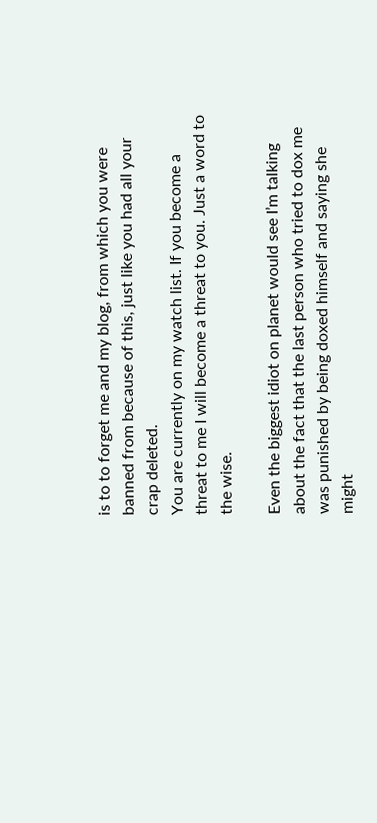is to to forget me and my blog, from which you were banned from because of this, just like you had all your crap deleted.
You are currently on my watch list. If you become a threat to me I will become a threat to you. Just a word to the wise.

Even the biggest idiot on planet would see I’m talking about the fact that the last person who tried to dox me was punished by being doxed himself and saying she might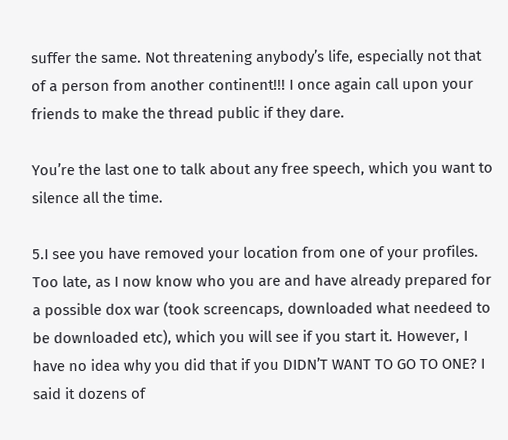suffer the same. Not threatening anybody’s life, especially not that of a person from another continent!!! I once again call upon your friends to make the thread public if they dare.

You’re the last one to talk about any free speech, which you want to silence all the time.

5.I see you have removed your location from one of your profiles. Too late, as I now know who you are and have already prepared for a possible dox war (took screencaps, downloaded what needeed to be downloaded etc), which you will see if you start it. However, I have no idea why you did that if you DIDN’T WANT TO GO TO ONE? I said it dozens of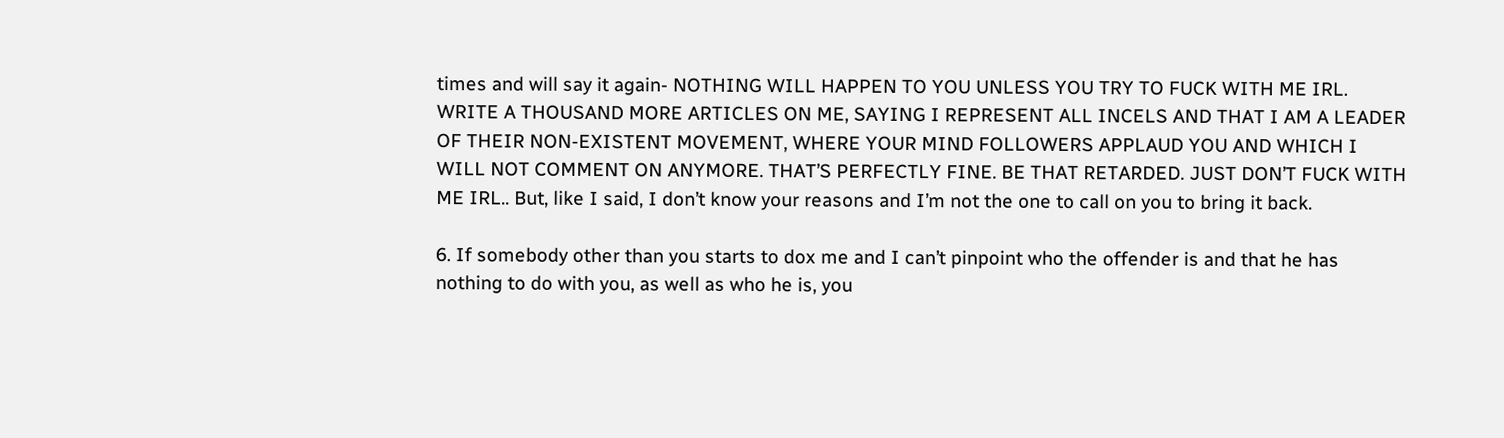times and will say it again- NOTHING WILL HAPPEN TO YOU UNLESS YOU TRY TO FUCK WITH ME IRL. WRITE A THOUSAND MORE ARTICLES ON ME, SAYING I REPRESENT ALL INCELS AND THAT I AM A LEADER OF THEIR NON-EXISTENT MOVEMENT, WHERE YOUR MIND FOLLOWERS APPLAUD YOU AND WHICH I WILL NOT COMMENT ON ANYMORE. THAT’S PERFECTLY FINE. BE THAT RETARDED. JUST DON’T FUCK WITH ME IRL.. But, like I said, I don’t know your reasons and I’m not the one to call on you to bring it back.

6. If somebody other than you starts to dox me and I can’t pinpoint who the offender is and that he has nothing to do with you, as well as who he is, you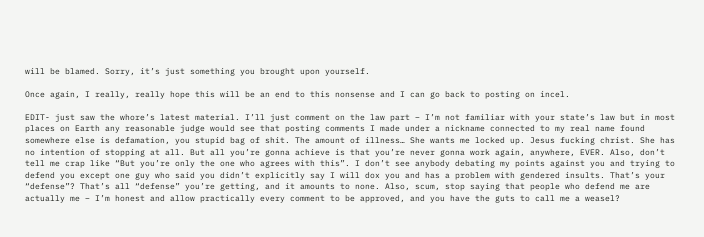will be blamed. Sorry, it’s just something you brought upon yourself.

Once again, I really, really hope this will be an end to this nonsense and I can go back to posting on incel.

EDIT- just saw the whore’s latest material. I’ll just comment on the law part – I’m not familiar with your state’s law but in most places on Earth any reasonable judge would see that posting comments I made under a nickname connected to my real name found somewhere else is defamation, you stupid bag of shit. The amount of illness… She wants me locked up. Jesus fucking christ. She has no intention of stopping at all. But all you’re gonna achieve is that you’re never gonna work again, anywhere, EVER. Also, don’t tell me crap like “But you’re only the one who agrees with this”. I don’t see anybody debating my points against you and trying to defend you except one guy who said you didn’t explicitly say I will dox you and has a problem with gendered insults. That’s your “defense”? That’s all “defense” you’re getting, and it amounts to none. Also, scum, stop saying that people who defend me are actually me – I’m honest and allow practically every comment to be approved, and you have the guts to call me a weasel?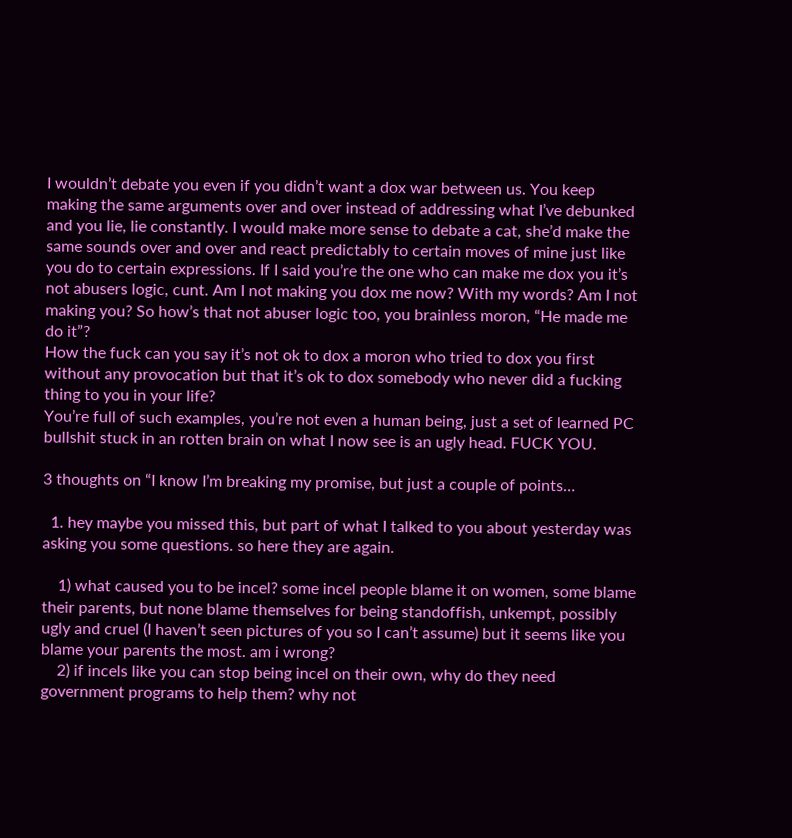I wouldn’t debate you even if you didn’t want a dox war between us. You keep making the same arguments over and over instead of addressing what I’ve debunked and you lie, lie constantly. I would make more sense to debate a cat, she’d make the same sounds over and over and react predictably to certain moves of mine just like you do to certain expressions. If I said you’re the one who can make me dox you it’s not abusers logic, cunt. Am I not making you dox me now? With my words? Am I not making you? So how’s that not abuser logic too, you brainless moron, “He made me do it”?
How the fuck can you say it’s not ok to dox a moron who tried to dox you first without any provocation but that it’s ok to dox somebody who never did a fucking thing to you in your life?
You’re full of such examples, you’re not even a human being, just a set of learned PC bullshit stuck in an rotten brain on what I now see is an ugly head. FUCK YOU.

3 thoughts on “I know I’m breaking my promise, but just a couple of points…

  1. hey maybe you missed this, but part of what I talked to you about yesterday was asking you some questions. so here they are again.

    1) what caused you to be incel? some incel people blame it on women, some blame their parents, but none blame themselves for being standoffish, unkempt, possibly ugly and cruel (I haven’t seen pictures of you so I can’t assume) but it seems like you blame your parents the most. am i wrong?
    2) if incels like you can stop being incel on their own, why do they need government programs to help them? why not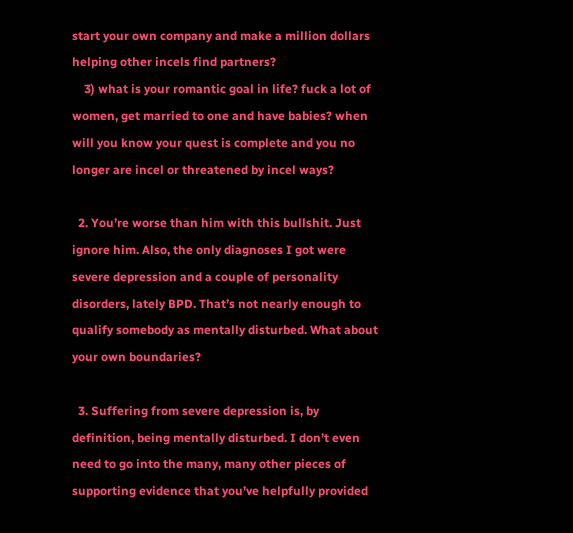start your own company and make a million dollars helping other incels find partners?
    3) what is your romantic goal in life? fuck a lot of women, get married to one and have babies? when will you know your quest is complete and you no longer are incel or threatened by incel ways?

  2. You’re worse than him with this bullshit. Just ignore him. Also, the only diagnoses I got were severe depression and a couple of personality disorders, lately BPD. That’s not nearly enough to qualify somebody as mentally disturbed. What about your own boundaries?

  3. Suffering from severe depression is, by definition, being mentally disturbed. I don’t even need to go into the many, many other pieces of supporting evidence that you’ve helpfully provided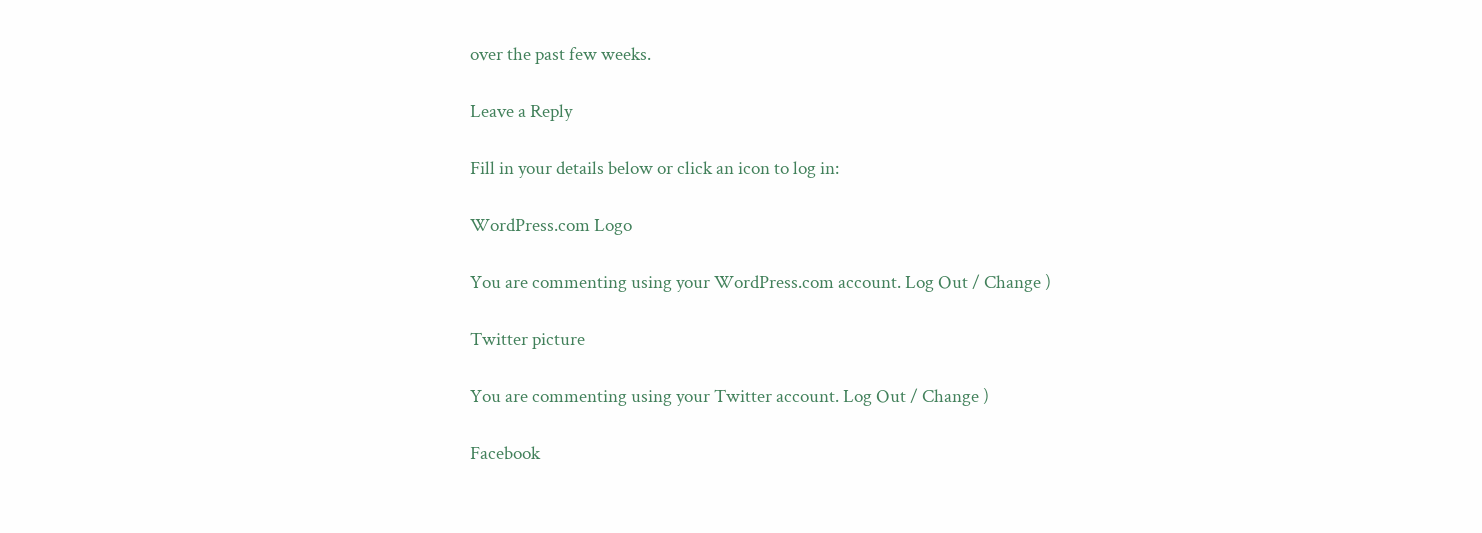over the past few weeks.

Leave a Reply

Fill in your details below or click an icon to log in:

WordPress.com Logo

You are commenting using your WordPress.com account. Log Out / Change )

Twitter picture

You are commenting using your Twitter account. Log Out / Change )

Facebook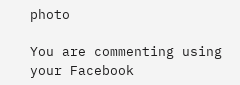photo

You are commenting using your Facebook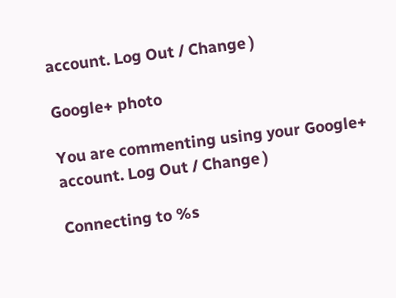account. Log Out / Change )

Google+ photo

You are commenting using your Google+ account. Log Out / Change )

Connecting to %s